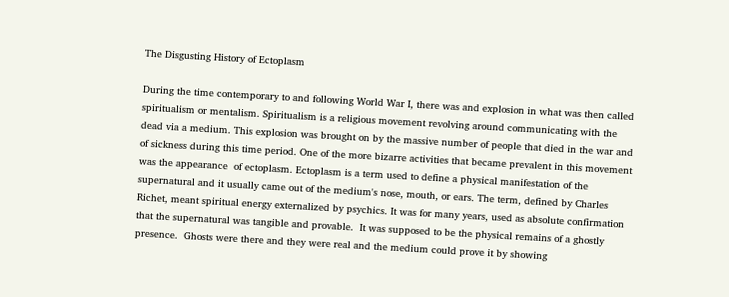The Disgusting History of Ectoplasm

During the time contemporary to and following World War I, there was and explosion in what was then called spiritualism or mentalism. Spiritualism is a religious movement revolving around communicating with the dead via a medium. This explosion was brought on by the massive number of people that died in the war and of sickness during this time period. One of the more bizarre activities that became prevalent in this movement was the appearance  of ectoplasm. Ectoplasm is a term used to define a physical manifestation of the supernatural and it usually came out of the medium's nose, mouth, or ears. The term, defined by Charles Richet, meant spiritual energy externalized by psychics. It was for many years, used as absolute confirmation that the supernatural was tangible and provable.  It was supposed to be the physical remains of a ghostly presence.  Ghosts were there and they were real and the medium could prove it by showing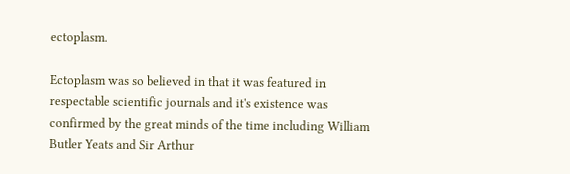ectoplasm.

Ectoplasm was so believed in that it was featured in respectable scientific journals and it's existence was confirmed by the great minds of the time including William Butler Yeats and Sir Arthur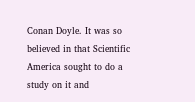Conan Doyle. It was so believed in that Scientific America sought to do a study on it and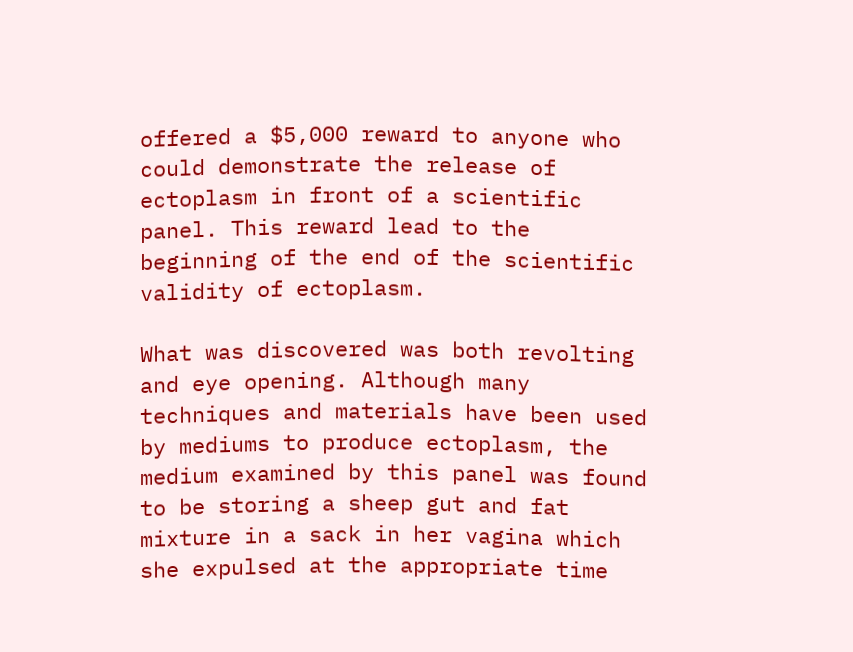offered a $5,000 reward to anyone who could demonstrate the release of ectoplasm in front of a scientific panel. This reward lead to the beginning of the end of the scientific validity of ectoplasm.

What was discovered was both revolting and eye opening. Although many techniques and materials have been used by mediums to produce ectoplasm, the medium examined by this panel was found to be storing a sheep gut and fat mixture in a sack in her vagina which she expulsed at the appropriate time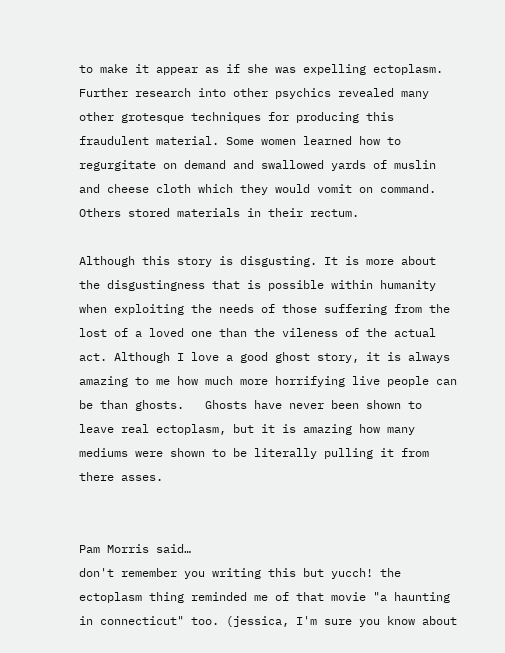to make it appear as if she was expelling ectoplasm. Further research into other psychics revealed many other grotesque techniques for producing this fraudulent material. Some women learned how to regurgitate on demand and swallowed yards of muslin and cheese cloth which they would vomit on command. Others stored materials in their rectum.

Although this story is disgusting. It is more about the disgustingness that is possible within humanity when exploiting the needs of those suffering from the lost of a loved one than the vileness of the actual act. Although I love a good ghost story, it is always amazing to me how much more horrifying live people can be than ghosts.   Ghosts have never been shown to leave real ectoplasm, but it is amazing how many mediums were shown to be literally pulling it from there asses.


Pam Morris said…
don't remember you writing this but yucch! the ectoplasm thing reminded me of that movie "a haunting in connecticut" too. (jessica, I'm sure you know about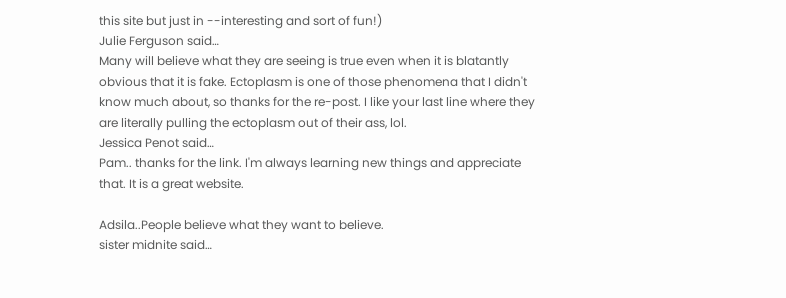this site but just in --interesting and sort of fun!)
Julie Ferguson said…
Many will believe what they are seeing is true even when it is blatantly obvious that it is fake. Ectoplasm is one of those phenomena that I didn't know much about, so thanks for the re-post. I like your last line where they are literally pulling the ectoplasm out of their ass, lol.
Jessica Penot said…
Pam.. thanks for the link. I'm always learning new things and appreciate that. It is a great website.

Adsila..People believe what they want to believe.
sister midnite said…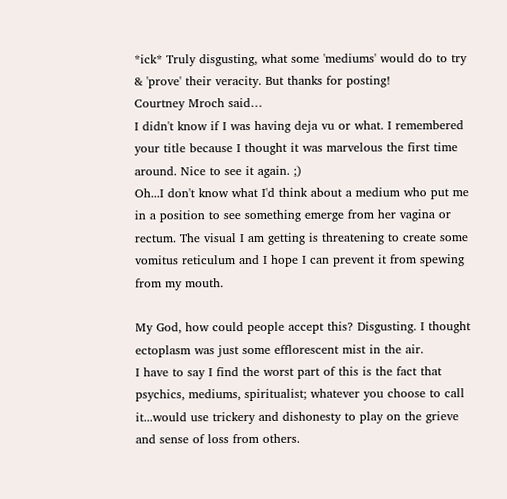*ick* Truly disgusting, what some 'mediums' would do to try & 'prove' their veracity. But thanks for posting!
Courtney Mroch said…
I didn't know if I was having deja vu or what. I remembered your title because I thought it was marvelous the first time around. Nice to see it again. ;)
Oh...I don't know what I'd think about a medium who put me in a position to see something emerge from her vagina or rectum. The visual I am getting is threatening to create some vomitus reticulum and I hope I can prevent it from spewing from my mouth.

My God, how could people accept this? Disgusting. I thought ectoplasm was just some efflorescent mist in the air.
I have to say I find the worst part of this is the fact that psychics, mediums, spiritualist; whatever you choose to call it...would use trickery and dishonesty to play on the grieve and sense of loss from others.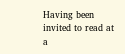Having been invited to read at a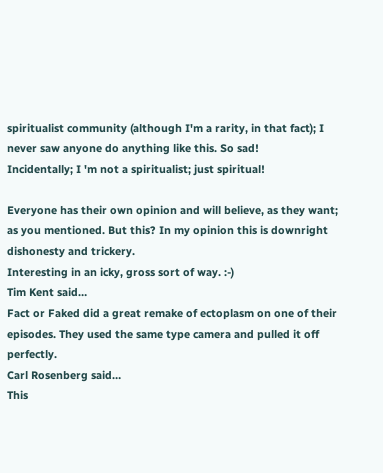spiritualist community (although I'm a rarity, in that fact); I never saw anyone do anything like this. So sad!
Incidentally; I 'm not a spiritualist; just spiritual!

Everyone has their own opinion and will believe, as they want; as you mentioned. But this? In my opinion this is downright dishonesty and trickery.
Interesting in an icky, gross sort of way. :-)
Tim Kent said…
Fact or Faked did a great remake of ectoplasm on one of their episodes. They used the same type camera and pulled it off perfectly.
Carl Rosenberg said…
This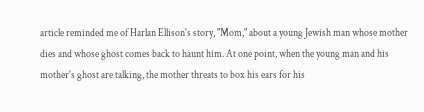article reminded me of Harlan Ellison's story, "Mom," about a young Jewish man whose mother dies and whose ghost comes back to haunt him. At one point, when the young man and his mother's ghost are talking, the mother threats to box his ears for his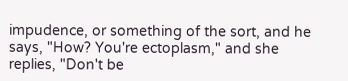impudence, or something of the sort, and he says, "How? You're ectoplasm," and she replies, "Don't be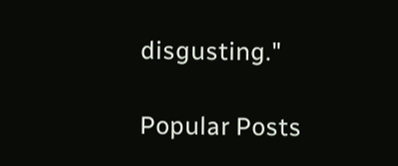disgusting."

Popular Posts